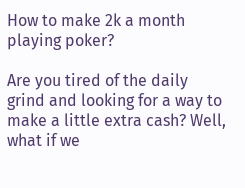How to make 2k a month playing poker?

Are you tired of the daily grind and looking for a way to make a little extra cash? Well, what if we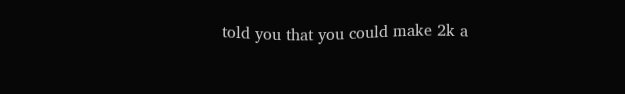told you that you could make 2k a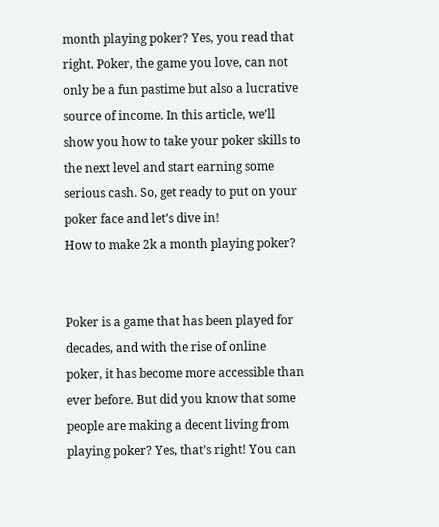month playing poker? Yes, you read that right. Poker, the game you love, can not only be a fun pastime but also a lucrative source of income. In this article, we’ll show you how to take your poker skills to the next level and start earning some serious cash. So, get ready to put on your poker face and let’s dive in!
How to make 2k a month playing poker?


Poker is a game that has been played for decades, and with the rise of online poker, it has become more accessible than ever before. But did you know that some people are making a decent living from playing poker? Yes, that’s right! You can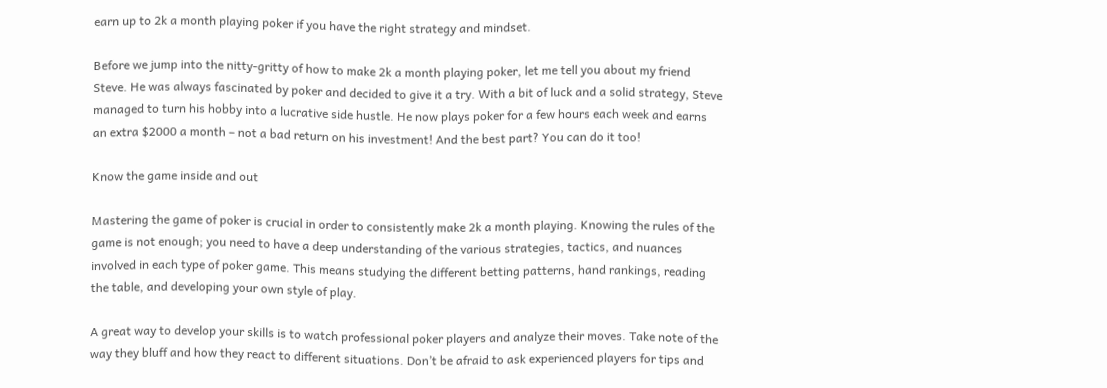earn up to 2k a month playing poker if you have the right strategy and mindset.

Before we jump into the nitty-gritty of how to make 2k a month playing poker, let me tell you about my friend Steve. He was always fascinated by poker and decided to give it a try. With a bit of luck and a solid strategy, Steve managed to turn his hobby into a lucrative side hustle. He now plays poker for a few hours each week and earns an extra $2000 a month – not a bad return on his investment! And the best part? You can do it too!

Know the game inside and out

Mastering the game of poker is crucial in order to consistently make 2k a month playing. Knowing the rules of the game is not enough; you need to have a deep understanding of the various strategies, tactics, and nuances involved in each type of poker game. This means studying the different betting patterns, hand rankings, reading the table, and developing your own style of play.

A great way to develop your skills is to watch professional poker players and analyze their moves. Take note of the way they bluff and how they react to different situations. Don’t be afraid to ask experienced players for tips and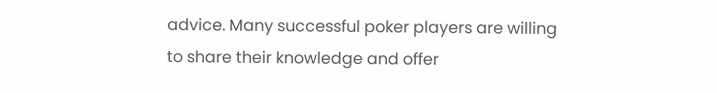advice. Many successful poker players are willing to share their knowledge and offer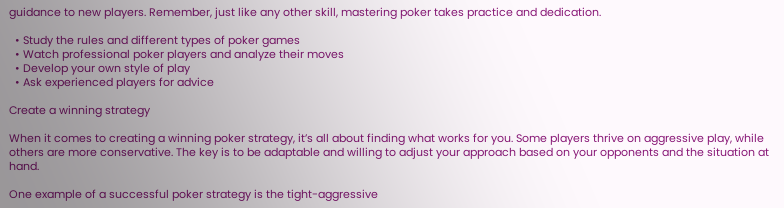guidance to new players. Remember, just like any other skill, mastering poker takes practice and dedication.

  • Study the rules and different types of poker games
  • Watch professional poker players and analyze their moves
  • Develop your own style of play
  • Ask experienced players for advice

Create a winning strategy

When it comes to creating a winning poker strategy, it’s all about finding what works for you. Some players thrive on aggressive play, while others are more conservative. The key is to be adaptable and willing to adjust your approach based on your opponents and the situation at hand.

One example of a successful poker strategy is the tight-aggressive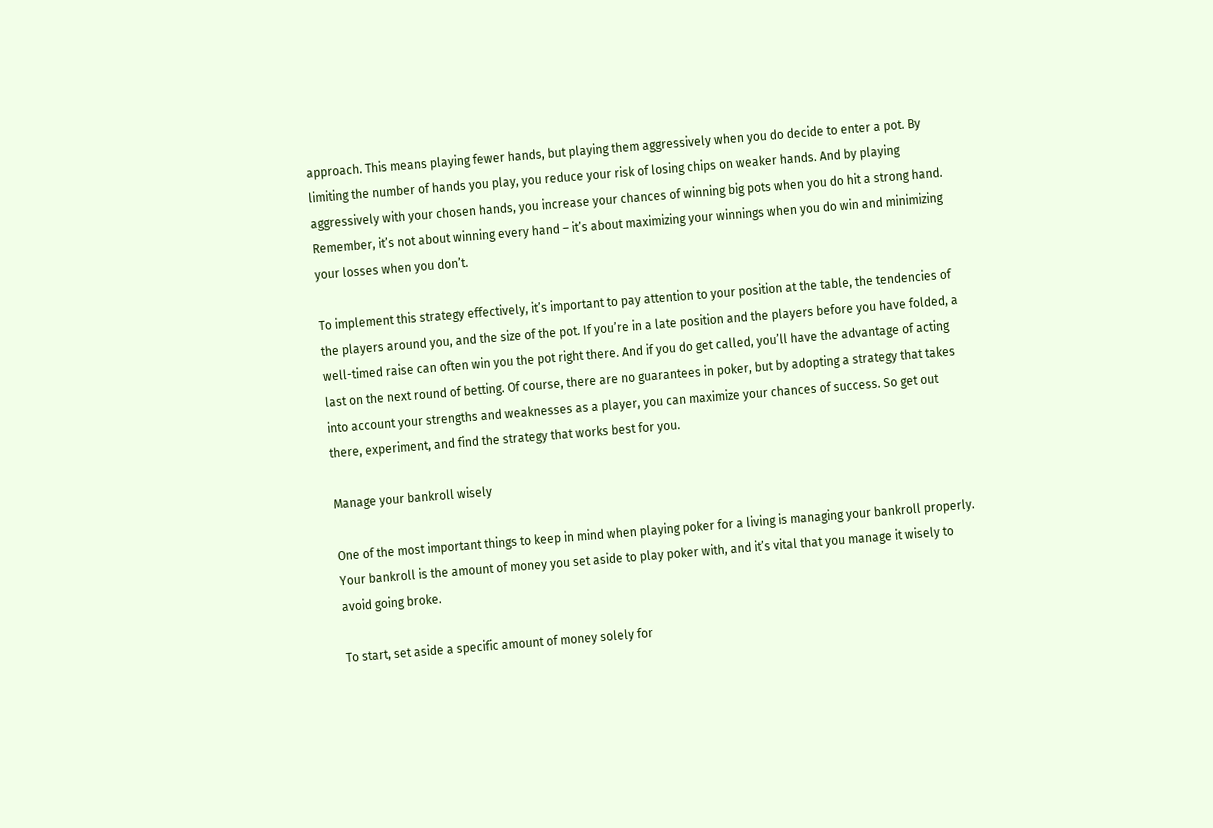approach. This means playing fewer hands, but playing them aggressively when you do decide to enter a pot. By limiting the number of hands you play, you reduce your risk of losing chips on weaker hands. And by playing aggressively with your chosen hands, you increase your chances of winning big pots when you do hit a strong hand. Remember, it’s not about winning every hand – it’s about maximizing your winnings when you do win and minimizing your losses when you don’t.

To implement this strategy effectively, it’s important to pay attention to your position at the table, the tendencies of the players around you, and the size of the pot. If you’re in a late position and the players before you have folded, a well-timed raise can often win you the pot right there. And if you do get called, you’ll have the advantage of acting last on the next round of betting. Of course, there are no guarantees in poker, but by adopting a strategy that takes into account your strengths and weaknesses as a player, you can maximize your chances of success. So get out there, experiment, and find the strategy that works best for you.

Manage your bankroll wisely

One of the most important things to keep in mind when playing poker for a living is managing your bankroll properly. Your bankroll is the amount of money you set aside to play poker with, and it’s vital that you manage it wisely to avoid going broke.

To start, set aside a specific amount of money solely for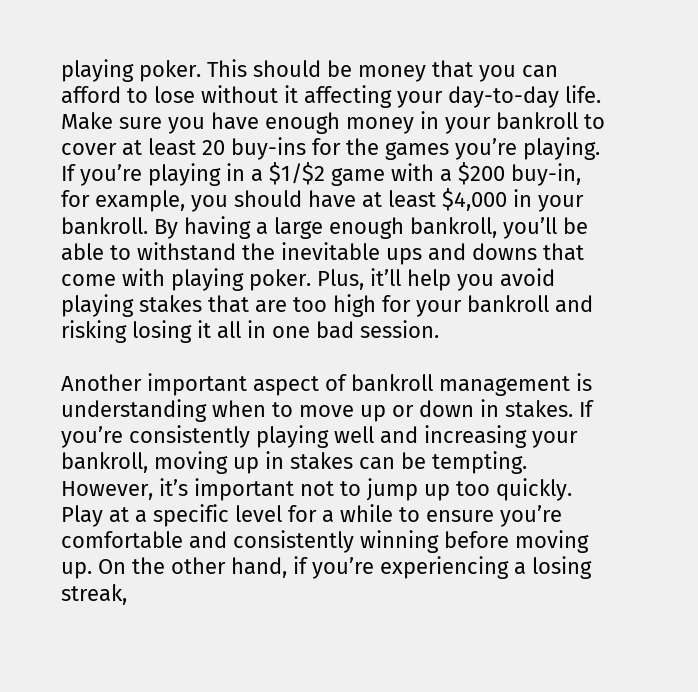playing poker. This should be money that you can afford to lose without it affecting your day-to-day life. Make sure you have enough money in your bankroll to cover at least 20 buy-ins for the games you’re playing. If you’re playing in a $1/$2 game with a $200 buy-in, for example, you should have at least $4,000 in your bankroll. By having a large enough bankroll, you’ll be able to withstand the inevitable ups and downs that come with playing poker. Plus, it’ll help you avoid playing stakes that are too high for your bankroll and risking losing it all in one bad session.

Another important aspect of bankroll management is understanding when to move up or down in stakes. If you’re consistently playing well and increasing your bankroll, moving up in stakes can be tempting. However, it’s important not to jump up too quickly. Play at a specific level for a while to ensure you’re comfortable and consistently winning before moving up. On the other hand, if you’re experiencing a losing streak,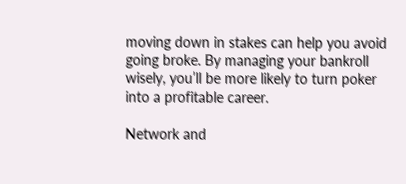moving down in stakes can help you avoid going broke. By managing your bankroll wisely, you’ll be more likely to turn poker into a profitable career.

Network and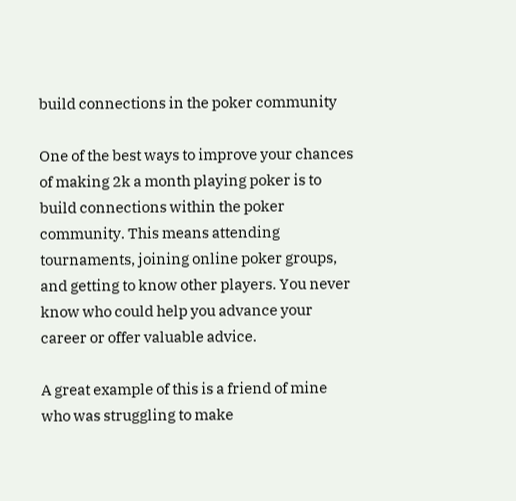build connections in the poker community

One of the best ways to improve your chances of making 2k a month playing poker is to build connections within the poker community. This means attending tournaments, joining online poker groups, and getting to know other players. You never know who could help you advance your career or offer valuable advice.

A great example of this is a friend of mine who was struggling to make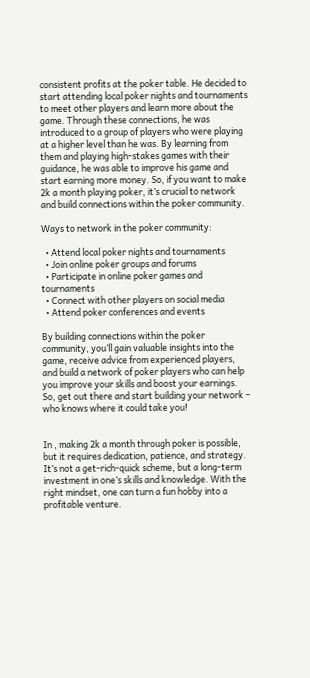consistent profits at the poker table. He decided to start attending local poker nights and tournaments to meet other players and learn more about the game. Through these connections, he was introduced to a group of players who were playing at a higher level than he was. By learning from them and playing high-stakes games with their guidance, he was able to improve his game and start earning more money. So, if you want to make 2k a month playing poker, it’s crucial to network and build connections within the poker community.

Ways to network in the poker community:

  • Attend local poker nights and tournaments
  • Join online poker groups and forums
  • Participate in online poker games and tournaments
  • Connect with other players on social media
  • Attend poker conferences and events

By building connections within the poker community, you’ll gain valuable insights into the game, receive advice from experienced players, and build a network of poker players who can help you improve your skills and boost your earnings. So, get out there and start building your network – who knows where it could take you!


In , making 2k a month through poker is possible, but it requires dedication, patience, and strategy. It’s not a get-rich-quick scheme, but a long-term investment in one’s skills and knowledge. With the right mindset, one can turn a fun hobby into a profitable venture.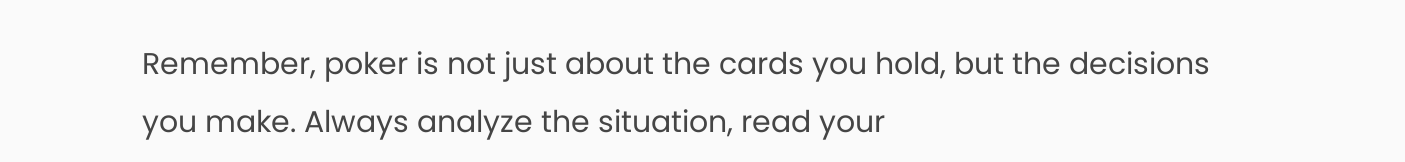Remember, poker is not just about the cards you hold, but the decisions you make. Always analyze the situation, read your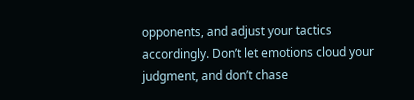opponents, and adjust your tactics accordingly. Don’t let emotions cloud your judgment, and don’t chase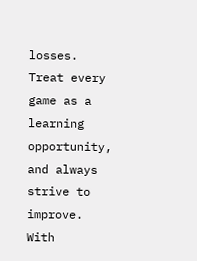losses. Treat every game as a learning opportunity, and always strive to improve. With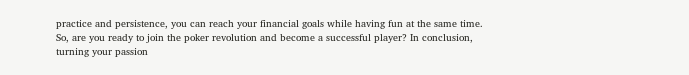practice and persistence, you can reach your financial goals while having fun at the same time. So, are you ready to join the poker revolution and become a successful player? In conclusion, turning your passion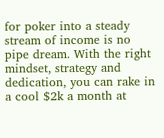for poker into a steady stream of income is no pipe dream. With the right mindset, strategy and dedication, you can rake in a cool $2k a month at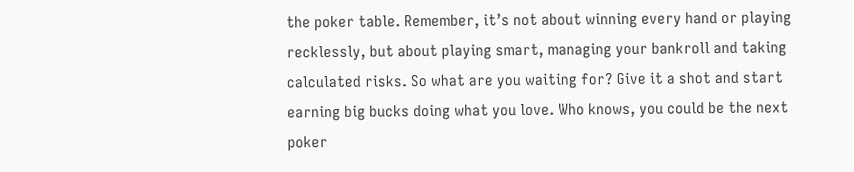the poker table. Remember, it’s not about winning every hand or playing recklessly, but about playing smart, managing your bankroll and taking calculated risks. So what are you waiting for? Give it a shot and start earning big bucks doing what you love. Who knows, you could be the next poker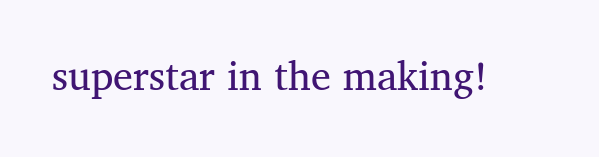superstar in the making!